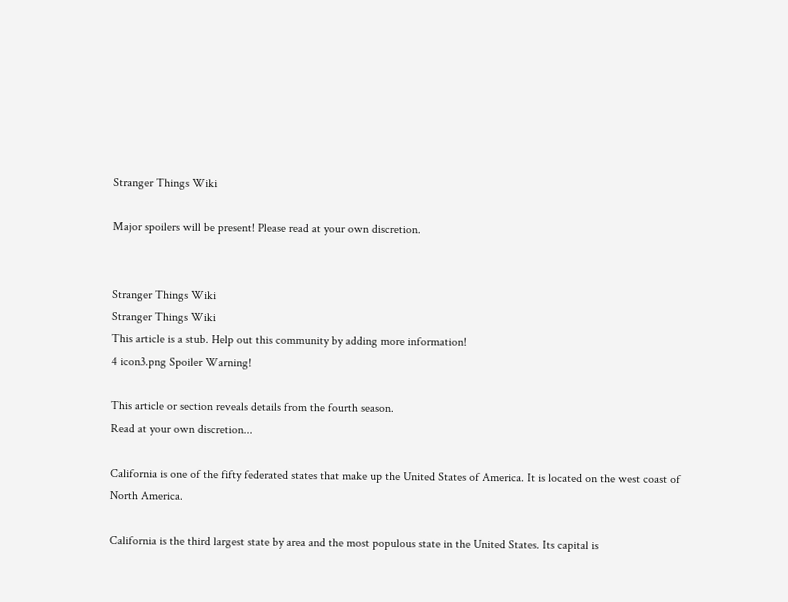Stranger Things Wiki

Major spoilers will be present! Please read at your own discretion.


Stranger Things Wiki
Stranger Things Wiki
This article is a stub. Help out this community by adding more information!
4 icon3.png Spoiler Warning!

This article or section reveals details from the fourth season.
Read at your own discretion...

California is one of the fifty federated states that make up the United States of America. It is located on the west coast of North America.

California is the third largest state by area and the most populous state in the United States. Its capital is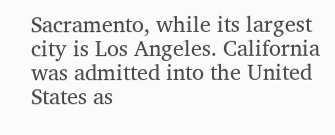Sacramento, while its largest city is Los Angeles. California was admitted into the United States as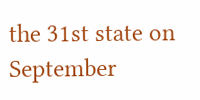the 31st state on September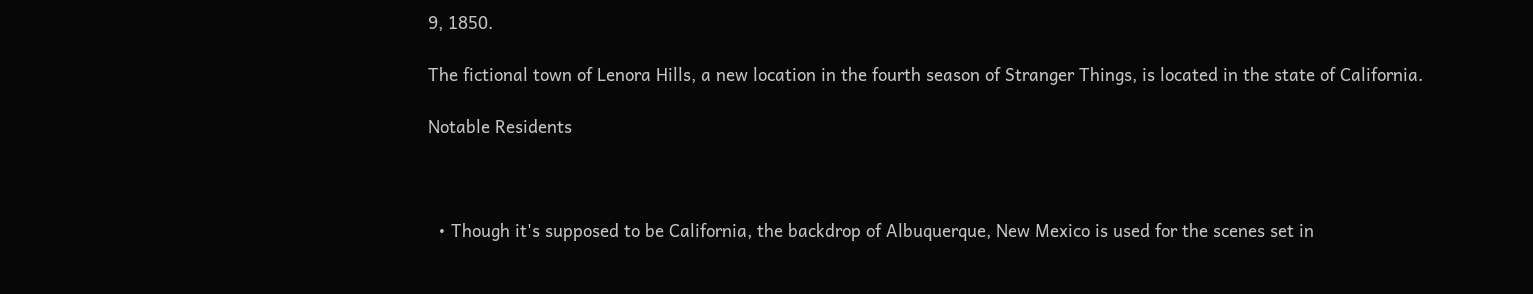9, 1850.

The fictional town of Lenora Hills, a new location in the fourth season of Stranger Things, is located in the state of California.

Notable Residents



  • Though it's supposed to be California, the backdrop of Albuquerque, New Mexico is used for the scenes set in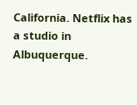California. Netflix has a studio in Albuquerque.